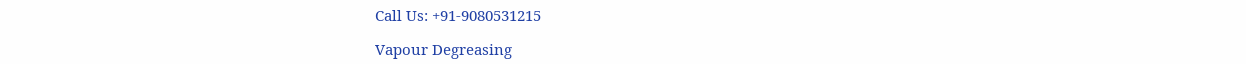Call Us: +91-9080531215

Vapour Degreasing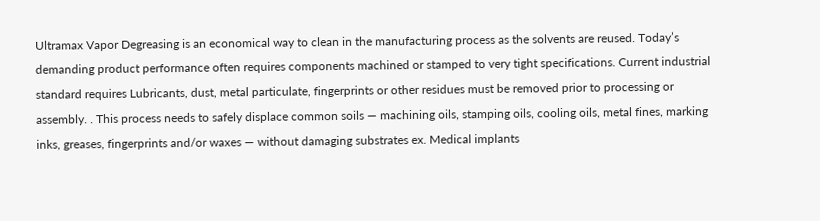Ultramax Vapor Degreasing is an economical way to clean in the manufacturing process as the solvents are reused. Today’s demanding product performance often requires components machined or stamped to very tight specifications. Current industrial standard requires Lubricants, dust, metal particulate, fingerprints or other residues must be removed prior to processing or assembly. . This process needs to safely displace common soils — machining oils, stamping oils, cooling oils, metal fines, marking inks, greases, fingerprints and/or waxes — without damaging substrates ex. Medical implants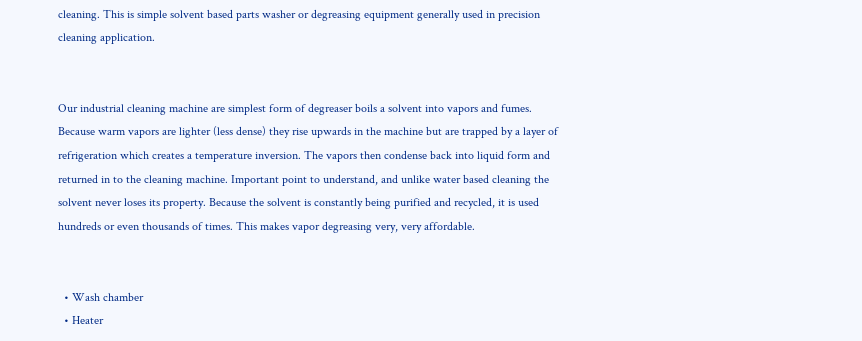cleaning. This is simple solvent based parts washer or degreasing equipment generally used in precision cleaning application.


Our industrial cleaning machine are simplest form of degreaser boils a solvent into vapors and fumes. Because warm vapors are lighter (less dense) they rise upwards in the machine but are trapped by a layer of refrigeration which creates a temperature inversion. The vapors then condense back into liquid form and returned in to the cleaning machine. Important point to understand, and unlike water based cleaning the solvent never loses its property. Because the solvent is constantly being purified and recycled, it is used hundreds or even thousands of times. This makes vapor degreasing very, very affordable.


  • Wash chamber
  • Heater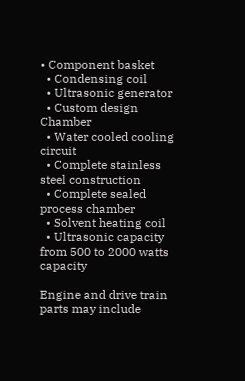• Component basket
  • Condensing coil
  • Ultrasonic generator
  • Custom design Chamber
  • Water cooled cooling circuit
  • Complete stainless steel construction
  • Complete sealed process chamber
  • Solvent heating coil
  • Ultrasonic capacity from 500 to 2000 watts capacity

Engine and drive train parts may include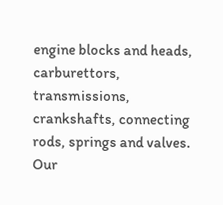engine blocks and heads, carburettors, transmissions, crankshafts, connecting rods, springs and valves. Our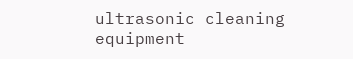ultrasonic cleaning equipment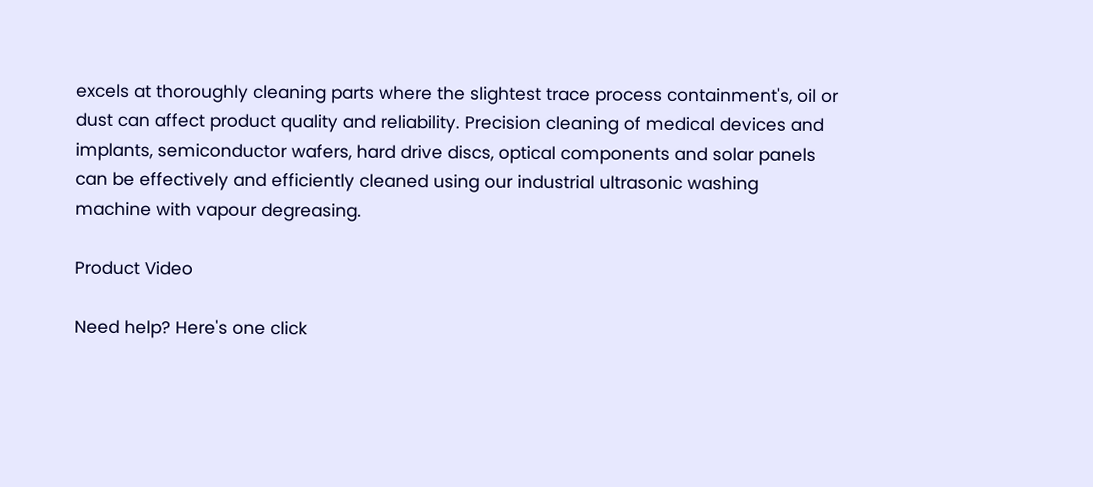excels at thoroughly cleaning parts where the slightest trace process containment's, oil or dust can affect product quality and reliability. Precision cleaning of medical devices and implants, semiconductor wafers, hard drive discs, optical components and solar panels can be effectively and efficiently cleaned using our industrial ultrasonic washing machine with vapour degreasing.

Product Video

Need help? Here's one click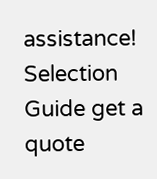assistance! Selection Guide get a quote